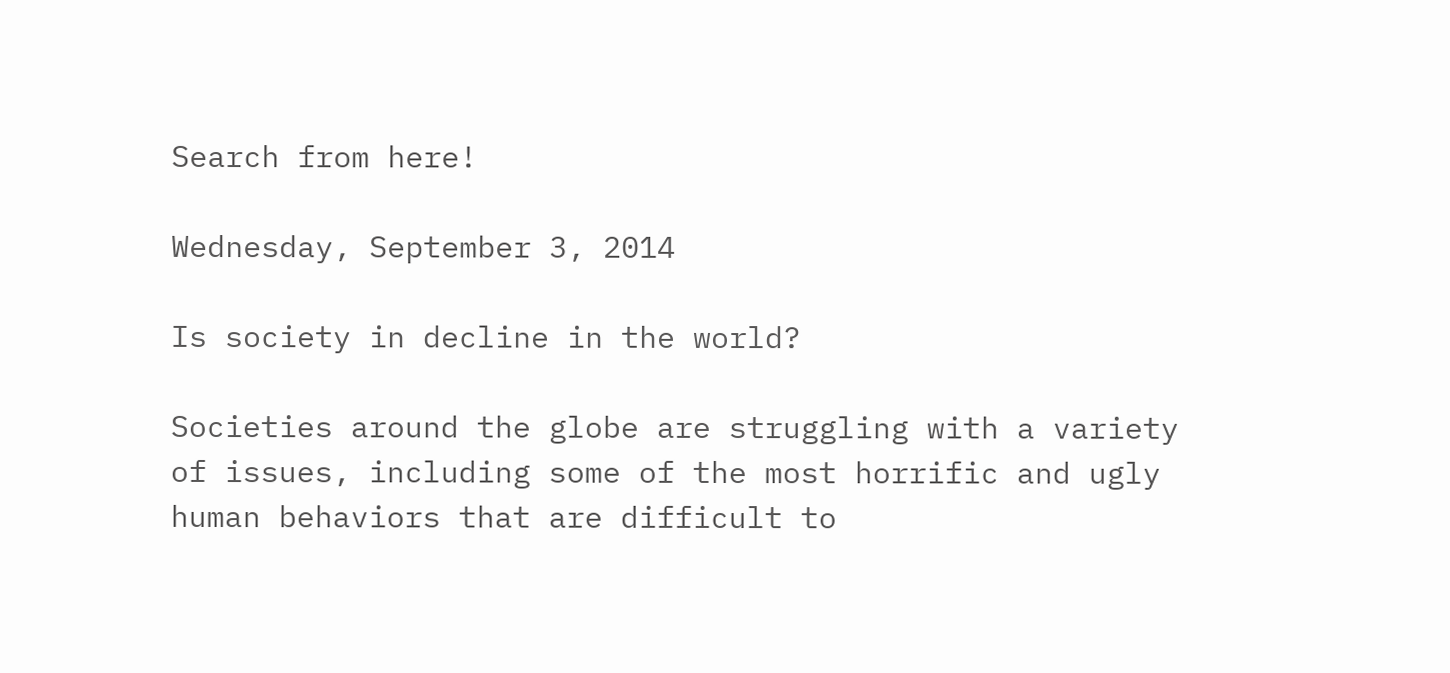Search from here!

Wednesday, September 3, 2014

Is society in decline in the world?

Societies around the globe are struggling with a variety of issues, including some of the most horrific and ugly human behaviors that are difficult to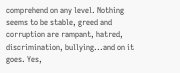comprehend on any level. Nothing seems to be stable, greed and corruption are rampant, hatred, discrimination, bullying...and on it goes. Yes,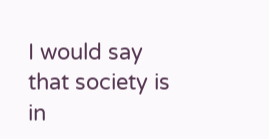I would say that society is in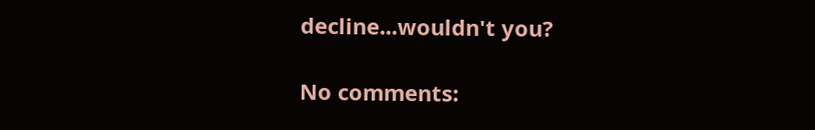decline...wouldn't you?

No comments: